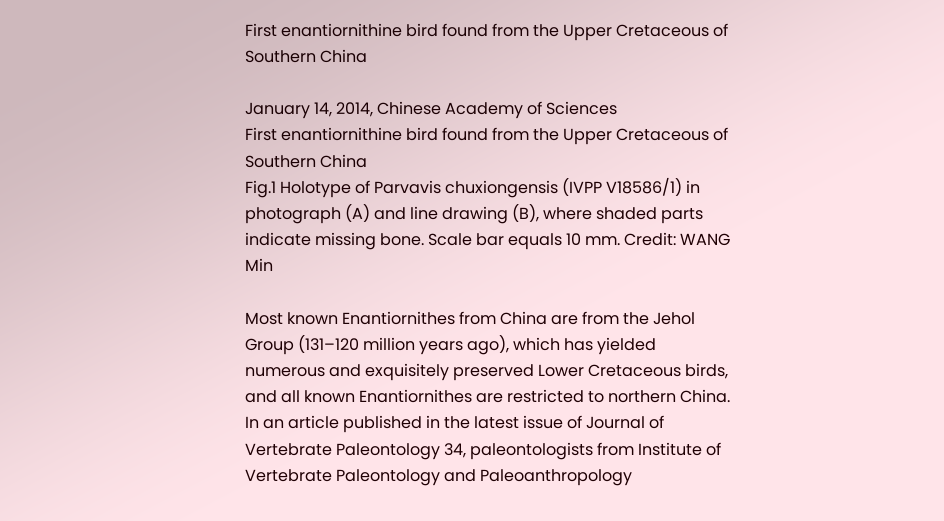First enantiornithine bird found from the Upper Cretaceous of Southern China

January 14, 2014, Chinese Academy of Sciences
First enantiornithine bird found from the Upper Cretaceous of Southern China
Fig.1 Holotype of Parvavis chuxiongensis (IVPP V18586/1) in photograph (A) and line drawing (B), where shaded parts indicate missing bone. Scale bar equals 10 mm. Credit: WANG Min

Most known Enantiornithes from China are from the Jehol Group (131–120 million years ago), which has yielded numerous and exquisitely preserved Lower Cretaceous birds, and all known Enantiornithes are restricted to northern China. In an article published in the latest issue of Journal of Vertebrate Paleontology 34, paleontologists from Institute of Vertebrate Paleontology and Paleoanthropology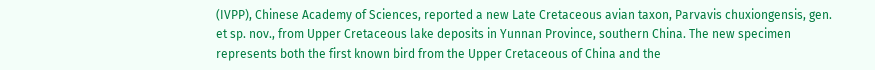(IVPP), Chinese Academy of Sciences, reported a new Late Cretaceous avian taxon, Parvavis chuxiongensis, gen. et sp. nov., from Upper Cretaceous lake deposits in Yunnan Province, southern China. The new specimen represents both the first known bird from the Upper Cretaceous of China and the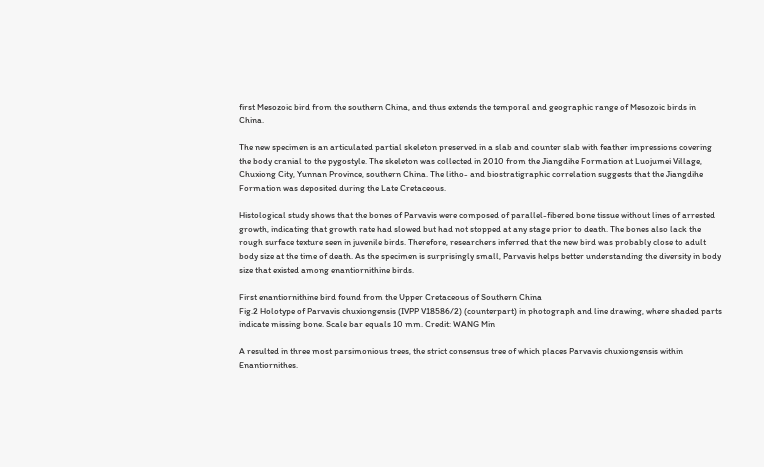first Mesozoic bird from the southern China, and thus extends the temporal and geographic range of Mesozoic birds in China.

The new specimen is an articulated partial skeleton preserved in a slab and counter slab with feather impressions covering the body cranial to the pygostyle. The skeleton was collected in 2010 from the Jiangdihe Formation at Luojumei Village, Chuxiong City, Yunnan Province, southern China. The litho- and biostratigraphic correlation suggests that the Jiangdihe Formation was deposited during the Late Cretaceous.

Histological study shows that the bones of Parvavis were composed of parallel-fibered bone tissue without lines of arrested growth, indicating that growth rate had slowed but had not stopped at any stage prior to death. The bones also lack the rough surface texture seen in juvenile birds. Therefore, researchers inferred that the new bird was probably close to adult body size at the time of death. As the specimen is surprisingly small, Parvavis helps better understanding the diversity in body size that existed among enantiornithine birds.

First enantiornithine bird found from the Upper Cretaceous of Southern China
Fig.2 Holotype of Parvavis chuxiongensis (IVPP V18586/2) (counterpart) in photograph and line drawing, where shaded parts indicate missing bone. Scale bar equals 10 mm. Credit: WANG Min

A resulted in three most parsimonious trees, the strict consensus tree of which places Parvavis chuxiongensis within Enantiornithes.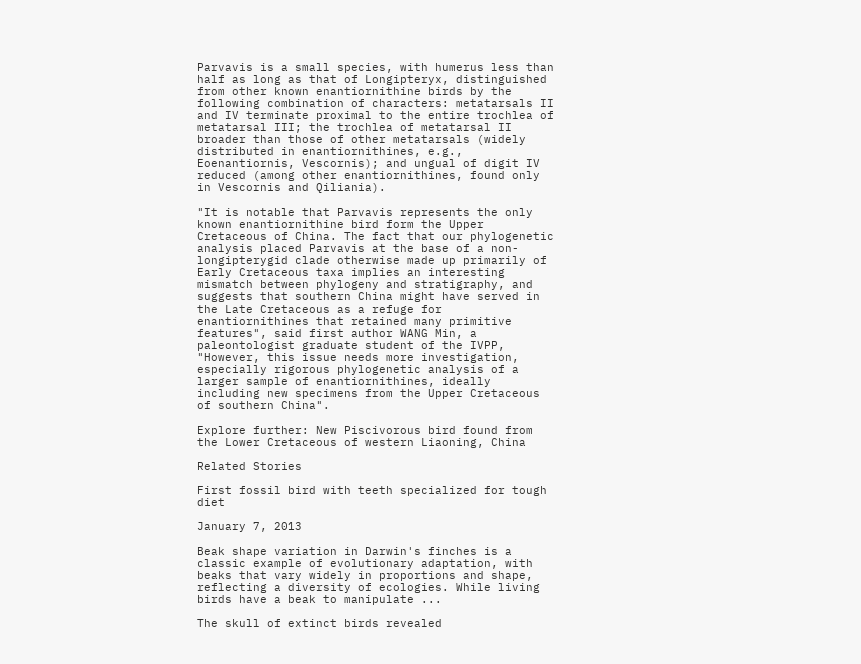Parvavis is a small species, with humerus less than half as long as that of Longipteryx, distinguished from other known enantiornithine birds by the following combination of characters: metatarsals II and IV terminate proximal to the entire trochlea of metatarsal III; the trochlea of metatarsal II broader than those of other metatarsals (widely distributed in enantiornithines, e.g., Eoenantiornis, Vescornis); and ungual of digit IV reduced (among other enantiornithines, found only in Vescornis and Qiliania).

"It is notable that Parvavis represents the only known enantiornithine bird form the Upper Cretaceous of China. The fact that our phylogenetic analysis placed Parvavis at the base of a non-longipterygid clade otherwise made up primarily of Early Cretaceous taxa implies an interesting mismatch between phylogeny and stratigraphy, and suggests that southern China might have served in the Late Cretaceous as a refuge for enantiornithines that retained many primitive features", said first author WANG Min, a paleontologist graduate student of the IVPP, "However, this issue needs more investigation, especially rigorous phylogenetic analysis of a larger sample of enantiornithines, ideally including new specimens from the Upper Cretaceous of southern China".

Explore further: New Piscivorous bird found from the Lower Cretaceous of western Liaoning, China

Related Stories

First fossil bird with teeth specialized for tough diet

January 7, 2013

Beak shape variation in Darwin's finches is a classic example of evolutionary adaptation, with beaks that vary widely in proportions and shape, reflecting a diversity of ecologies. While living birds have a beak to manipulate ...

The skull of extinct birds revealed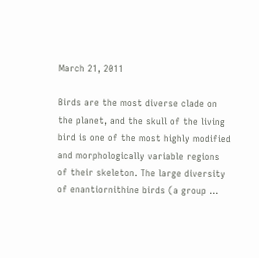March 21, 2011

Birds are the most diverse clade on the planet, and the skull of the living bird is one of the most highly modified and morphologically variable regions of their skeleton. The large diversity of enantiornithine birds (a group ...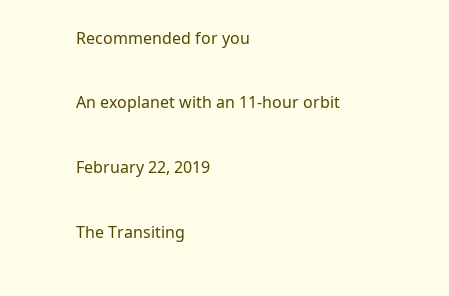Recommended for you

An exoplanet with an 11-hour orbit

February 22, 2019

The Transiting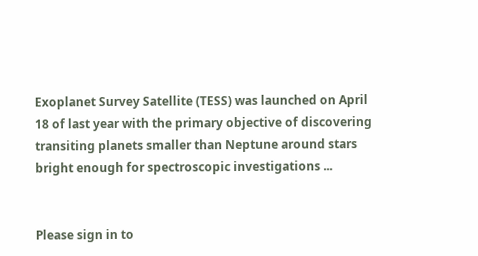Exoplanet Survey Satellite (TESS) was launched on April 18 of last year with the primary objective of discovering transiting planets smaller than Neptune around stars bright enough for spectroscopic investigations ...


Please sign in to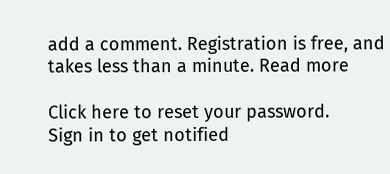add a comment. Registration is free, and takes less than a minute. Read more

Click here to reset your password.
Sign in to get notified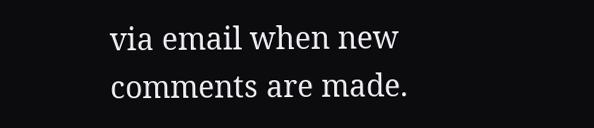via email when new comments are made.